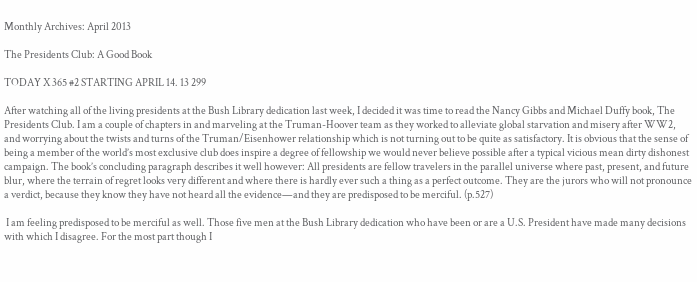Monthly Archives: April 2013

The Presidents Club: A Good Book

TODAY X 365 #2 STARTING APRIL 14. 13 299

After watching all of the living presidents at the Bush Library dedication last week, I decided it was time to read the Nancy Gibbs and Michael Duffy book, The Presidents Club. I am a couple of chapters in and marveling at the Truman-Hoover team as they worked to alleviate global starvation and misery after WW2, and worrying about the twists and turns of the Truman/Eisenhower relationship which is not turning out to be quite as satisfactory. It is obvious that the sense of being a member of the world’s most exclusive club does inspire a degree of fellowship we would never believe possible after a typical vicious mean dirty dishonest campaign. The book’s concluding paragraph describes it well however: All presidents are fellow travelers in the parallel universe where past, present, and future blur, where the terrain of regret looks very different and where there is hardly ever such a thing as a perfect outcome. They are the jurors who will not pronounce a verdict, because they know they have not heard all the evidence—and they are predisposed to be merciful. (p.527)

 I am feeling predisposed to be merciful as well. Those five men at the Bush Library dedication who have been or are a U.S. President have made many decisions with which I disagree. For the most part though I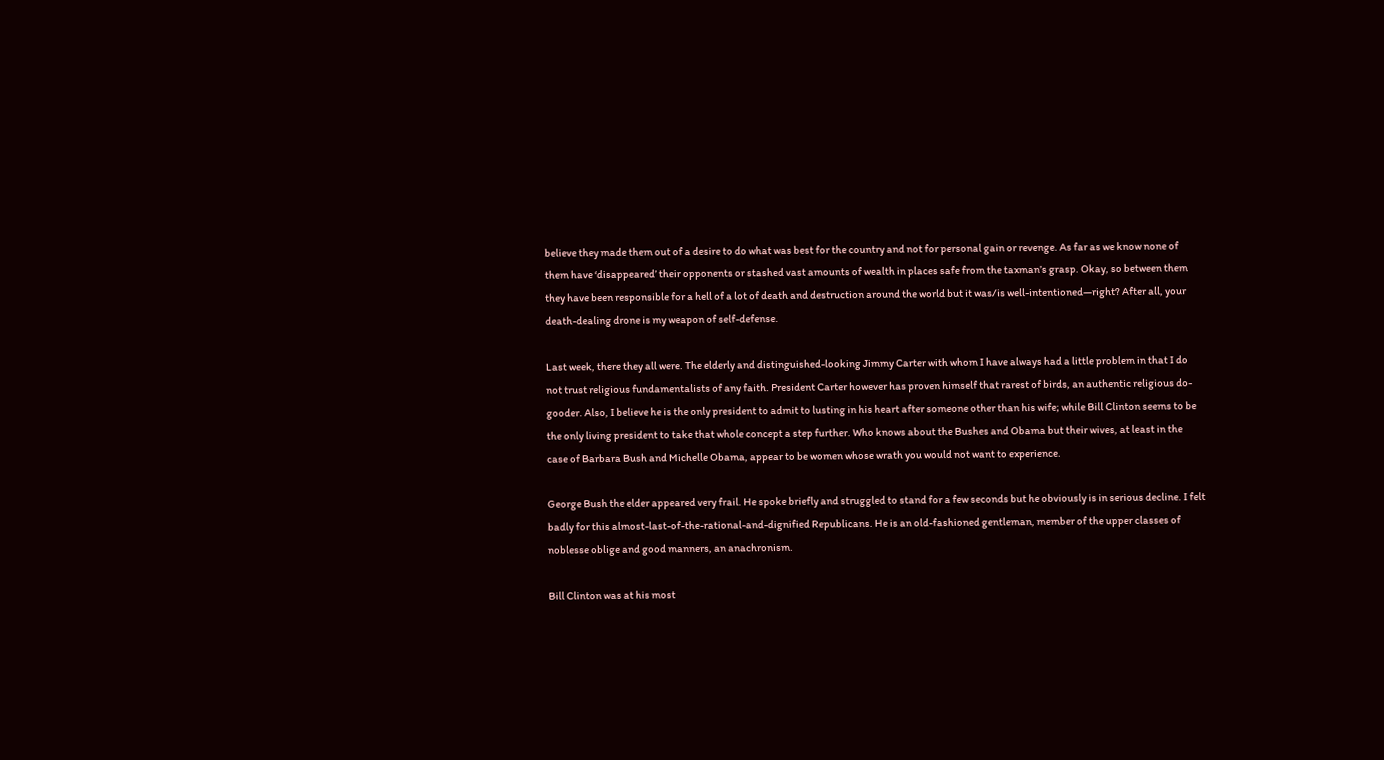believe they made them out of a desire to do what was best for the country and not for personal gain or revenge. As far as we know none of them have ‘disappeared’ their opponents or stashed vast amounts of wealth in places safe from the taxman’s grasp. Okay, so between them they have been responsible for a hell of a lot of death and destruction around the world but it was/is well-intentioned—right? After all, your death-dealing drone is my weapon of self-defense.

Last week, there they all were. The elderly and distinguished-looking Jimmy Carter with whom I have always had a little problem in that I do not trust religious fundamentalists of any faith. President Carter however has proven himself that rarest of birds, an authentic religious do-gooder. Also, I believe he is the only president to admit to lusting in his heart after someone other than his wife; while Bill Clinton seems to be the only living president to take that whole concept a step further. Who knows about the Bushes and Obama but their wives, at least in the case of Barbara Bush and Michelle Obama, appear to be women whose wrath you would not want to experience.

George Bush the elder appeared very frail. He spoke briefly and struggled to stand for a few seconds but he obviously is in serious decline. I felt badly for this almost-last-of-the-rational-and-dignified Republicans. He is an old-fashioned gentleman, member of the upper classes of noblesse oblige and good manners, an anachronism.

Bill Clinton was at his most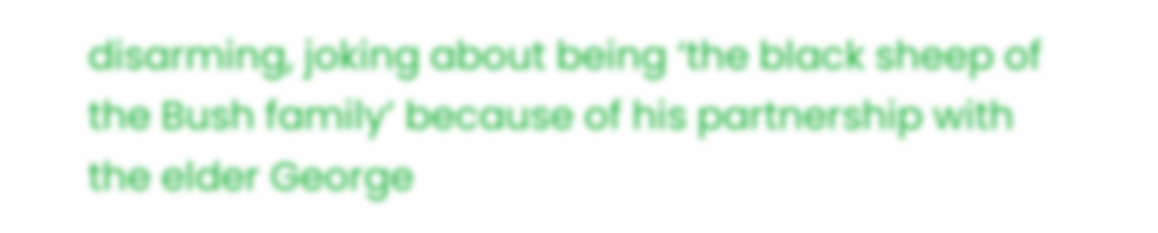disarming, joking about being ‘the black sheep of the Bush family’ because of his partnership with the elder George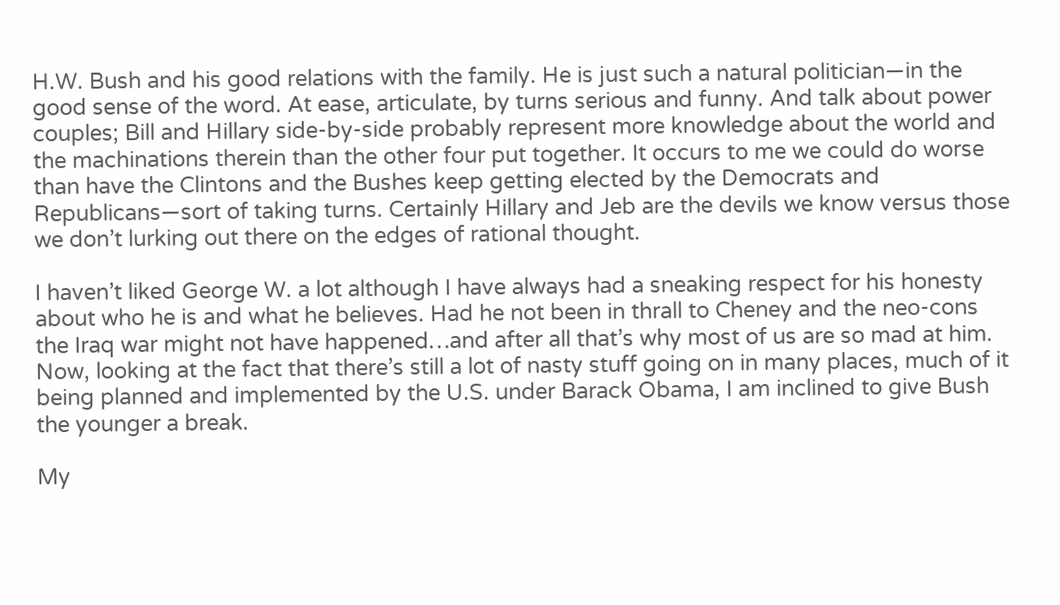H.W. Bush and his good relations with the family. He is just such a natural politician—in the good sense of the word. At ease, articulate, by turns serious and funny. And talk about power couples; Bill and Hillary side-by-side probably represent more knowledge about the world and the machinations therein than the other four put together. It occurs to me we could do worse than have the Clintons and the Bushes keep getting elected by the Democrats and Republicans—sort of taking turns. Certainly Hillary and Jeb are the devils we know versus those we don’t lurking out there on the edges of rational thought.

I haven’t liked George W. a lot although I have always had a sneaking respect for his honesty about who he is and what he believes. Had he not been in thrall to Cheney and the neo-cons the Iraq war might not have happened…and after all that’s why most of us are so mad at him. Now, looking at the fact that there’s still a lot of nasty stuff going on in many places, much of it being planned and implemented by the U.S. under Barack Obama, I am inclined to give Bush the younger a break.

My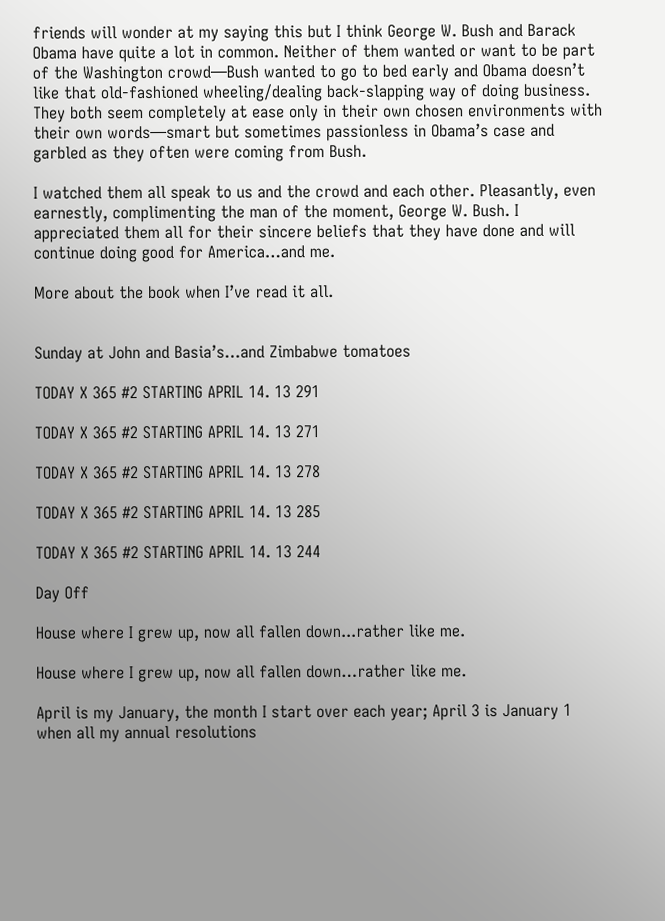friends will wonder at my saying this but I think George W. Bush and Barack Obama have quite a lot in common. Neither of them wanted or want to be part of the Washington crowd—Bush wanted to go to bed early and Obama doesn’t like that old-fashioned wheeling/dealing back-slapping way of doing business. They both seem completely at ease only in their own chosen environments with their own words—smart but sometimes passionless in Obama’s case and garbled as they often were coming from Bush.

I watched them all speak to us and the crowd and each other. Pleasantly, even earnestly, complimenting the man of the moment, George W. Bush. I appreciated them all for their sincere beliefs that they have done and will continue doing good for America…and me.

More about the book when I’ve read it all.


Sunday at John and Basia’s…and Zimbabwe tomatoes

TODAY X 365 #2 STARTING APRIL 14. 13 291

TODAY X 365 #2 STARTING APRIL 14. 13 271

TODAY X 365 #2 STARTING APRIL 14. 13 278

TODAY X 365 #2 STARTING APRIL 14. 13 285

TODAY X 365 #2 STARTING APRIL 14. 13 244

Day Off

House where I grew up, now all fallen down...rather like me.

House where I grew up, now all fallen down…rather like me.

April is my January, the month I start over each year; April 3 is January 1 when all my annual resolutions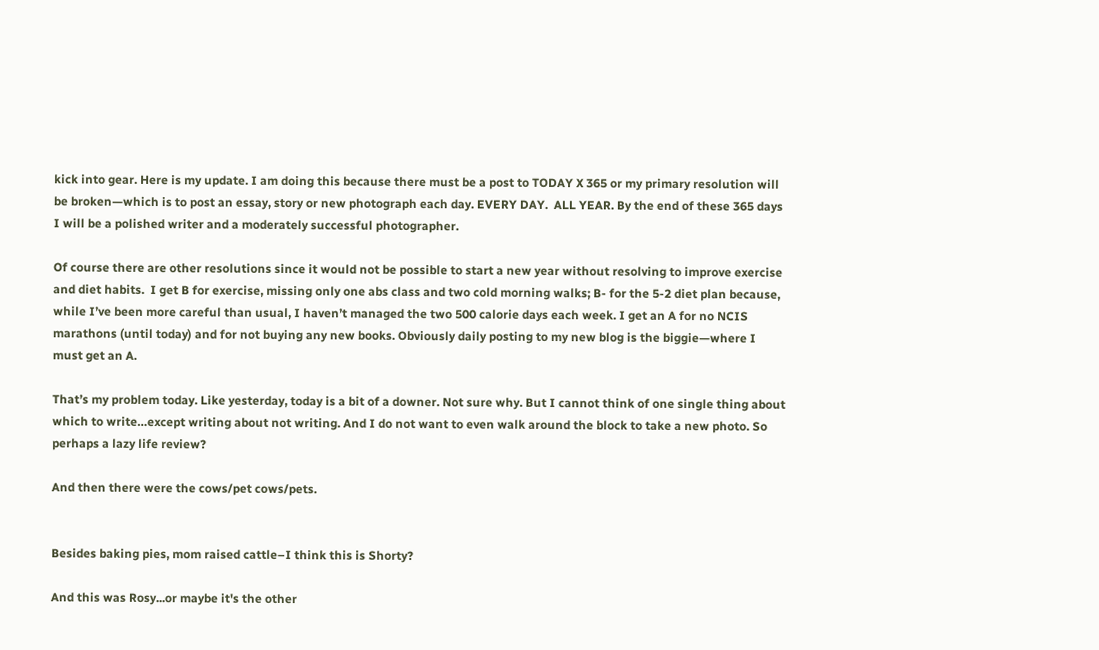kick into gear. Here is my update. I am doing this because there must be a post to TODAY X 365 or my primary resolution will be broken—which is to post an essay, story or new photograph each day. EVERY DAY.  ALL YEAR. By the end of these 365 days I will be a polished writer and a moderately successful photographer.

Of course there are other resolutions since it would not be possible to start a new year without resolving to improve exercise and diet habits.  I get B for exercise, missing only one abs class and two cold morning walks; B- for the 5-2 diet plan because, while I’ve been more careful than usual, I haven’t managed the two 500 calorie days each week. I get an A for no NCIS marathons (until today) and for not buying any new books. Obviously daily posting to my new blog is the biggie—where I must get an A.

That’s my problem today. Like yesterday, today is a bit of a downer. Not sure why. But I cannot think of one single thing about which to write…except writing about not writing. And I do not want to even walk around the block to take a new photo. So perhaps a lazy life review?

And then there were the cows/pet cows/pets.


Besides baking pies, mom raised cattle–I think this is Shorty?

And this was Rosy...or maybe it's the other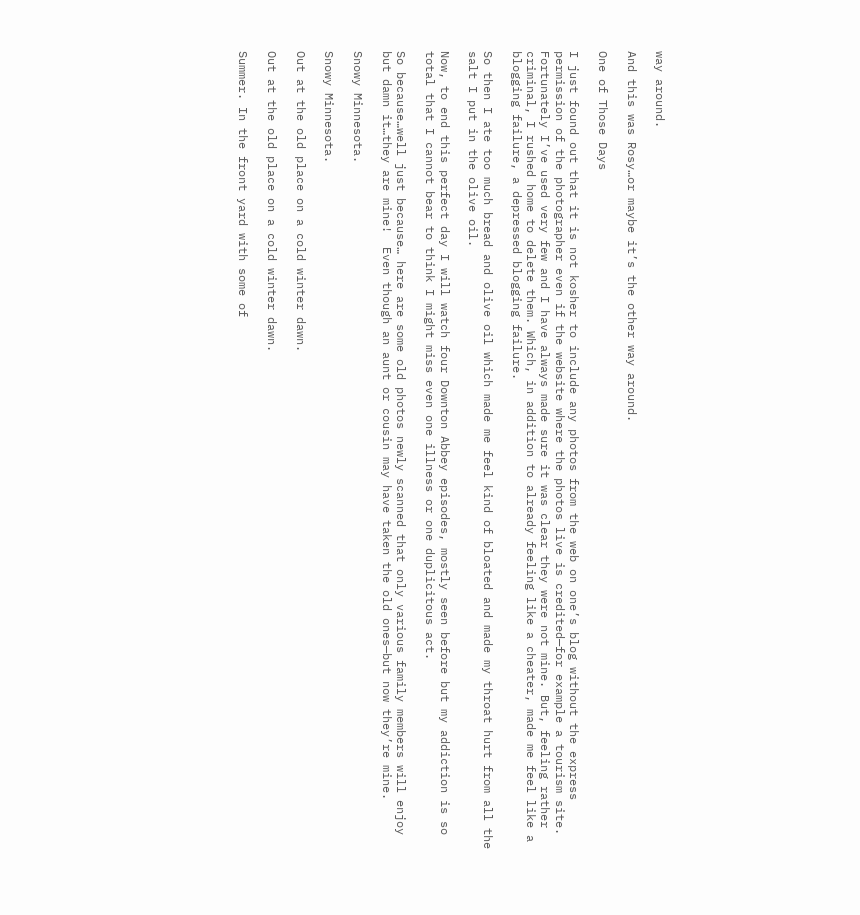way around.

And this was Rosy…or maybe it’s the other way around.

One of Those Days

I just found out that it is not kosher to include any photos from the web on one’s blog without the express permission of the photographer even if the website where the photos live is credited—for example a tourism site. Fortunately I’ve used very few and I have always made sure it was clear they were not mine. But, feeling rather criminal, I rushed home to delete them. Which, in addition to already feeling like a cheater, made me feel like a blogging failure, a depressed blogging failure.

So then I ate too much bread and olive oil which made me feel kind of bloated and made my throat hurt from all the salt I put in the olive oil.

Now, to end this perfect day I will watch four Downton Abbey episodes, mostly seen before but my addiction is so total that I cannot bear to think I might miss even one illness or one duplicitous act.

So because…well just because… here are some old photos newly scanned that only various family members will enjoy but damn it…they are mine!  Even though an aunt or cousin may have taken the old ones—but now they’re mine.

Snowy Minnesota.

Snowy Minnesota.

Out at the old place on a cold winter dawn.

Out at the old place on a cold winter dawn.

Summer. In the front yard with some of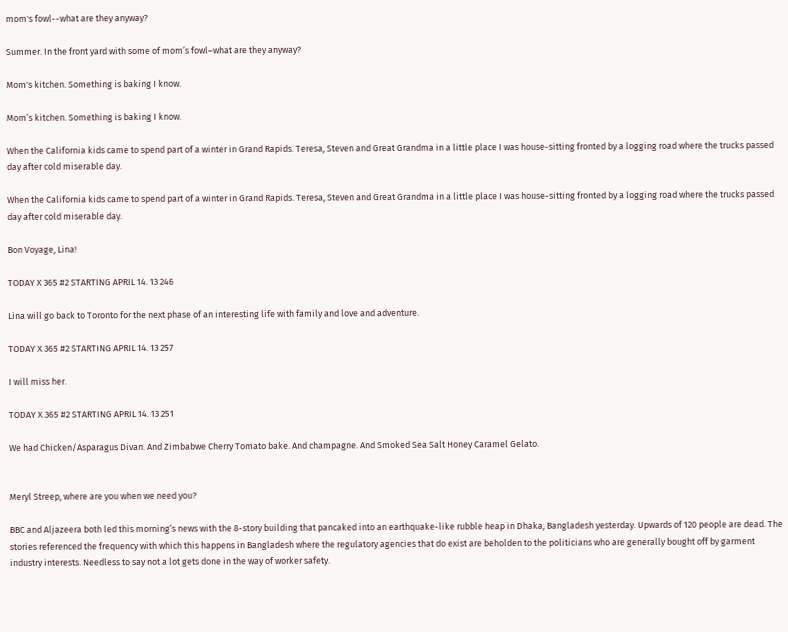mom's fowl--what are they anyway?

Summer. In the front yard with some of mom’s fowl–what are they anyway?

Mom's kitchen. Something is baking I know.

Mom’s kitchen. Something is baking I know.

When the California kids came to spend part of a winter in Grand Rapids. Teresa, Steven and Great Grandma in a little place I was house-sitting fronted by a logging road where the trucks passed day after cold miserable day.

When the California kids came to spend part of a winter in Grand Rapids. Teresa, Steven and Great Grandma in a little place I was house-sitting fronted by a logging road where the trucks passed day after cold miserable day.

Bon Voyage, Lina!

TODAY X 365 #2 STARTING APRIL 14. 13 246

Lina will go back to Toronto for the next phase of an interesting life with family and love and adventure.

TODAY X 365 #2 STARTING APRIL 14. 13 257

I will miss her.

TODAY X 365 #2 STARTING APRIL 14. 13 251

We had Chicken/Asparagus Divan. And Zimbabwe Cherry Tomato bake. And champagne. And Smoked Sea Salt Honey Caramel Gelato.


Meryl Streep, where are you when we need you?

BBC and Aljazeera both led this morning’s news with the 8-story building that pancaked into an earthquake-like rubble heap in Dhaka, Bangladesh yesterday. Upwards of 120 people are dead. The stories referenced the frequency with which this happens in Bangladesh where the regulatory agencies that do exist are beholden to the politicians who are generally bought off by garment industry interests. Needless to say not a lot gets done in the way of worker safety.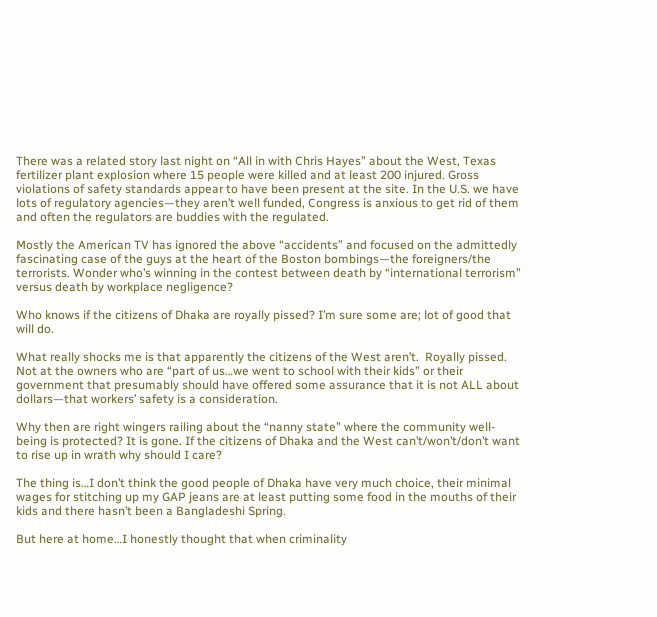There was a related story last night on “All in with Chris Hayes” about the West, Texas fertilizer plant explosion where 15 people were killed and at least 200 injured. Gross violations of safety standards appear to have been present at the site. In the U.S. we have lots of regulatory agencies—they aren’t well funded, Congress is anxious to get rid of them and often the regulators are buddies with the regulated.

Mostly the American TV has ignored the above “accidents” and focused on the admittedly fascinating case of the guys at the heart of the Boston bombings—the foreigners/the terrorists. Wonder who’s winning in the contest between death by “international terrorism” versus death by workplace negligence?

Who knows if the citizens of Dhaka are royally pissed? I’m sure some are; lot of good that will do.

What really shocks me is that apparently the citizens of the West aren’t.  Royally pissed.  Not at the owners who are “part of us…we went to school with their kids” or their government that presumably should have offered some assurance that it is not ALL about dollars—that workers’ safety is a consideration.

Why then are right wingers railing about the “nanny state” where the community well-being is protected? It is gone. If the citizens of Dhaka and the West can’t/won’t/don’t want to rise up in wrath why should I care?

The thing is…I don’t think the good people of Dhaka have very much choice, their minimal wages for stitching up my GAP jeans are at least putting some food in the mouths of their kids and there hasn’t been a Bangladeshi Spring.

But here at home…I honestly thought that when criminality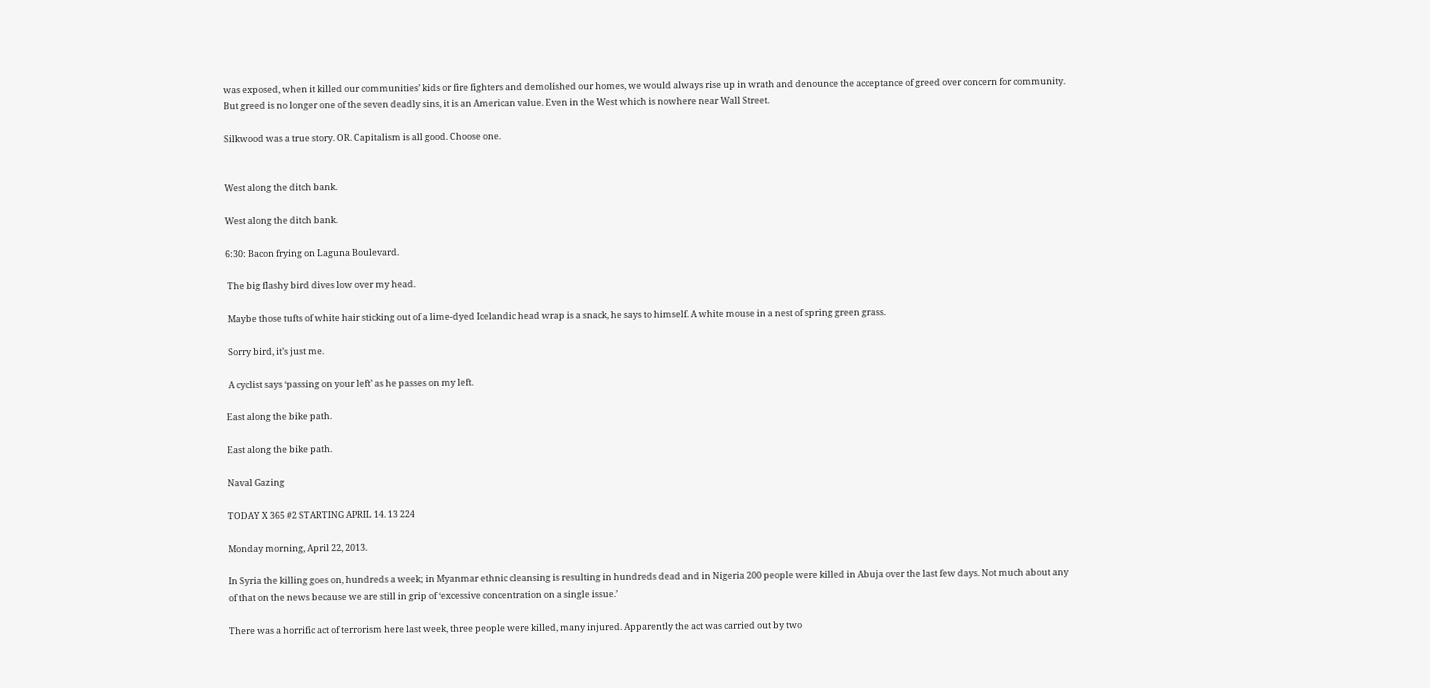was exposed, when it killed our communities’ kids or fire fighters and demolished our homes, we would always rise up in wrath and denounce the acceptance of greed over concern for community. But greed is no longer one of the seven deadly sins, it is an American value. Even in the West which is nowhere near Wall Street.

Silkwood was a true story. OR. Capitalism is all good. Choose one.


West along the ditch bank.

West along the ditch bank.

6:30: Bacon frying on Laguna Boulevard.

 The big flashy bird dives low over my head.

 Maybe those tufts of white hair sticking out of a lime-dyed Icelandic head wrap is a snack, he says to himself. A white mouse in a nest of spring green grass.

 Sorry bird, it’s just me.

 A cyclist says ‘passing on your left’ as he passes on my left.

East along the bike path.

East along the bike path.

Naval Gazing

TODAY X 365 #2 STARTING APRIL 14. 13 224

Monday morning, April 22, 2013.

In Syria the killing goes on, hundreds a week; in Myanmar ethnic cleansing is resulting in hundreds dead and in Nigeria 200 people were killed in Abuja over the last few days. Not much about any of that on the news because we are still in grip of ‘excessive concentration on a single issue.’

There was a horrific act of terrorism here last week, three people were killed, many injured. Apparently the act was carried out by two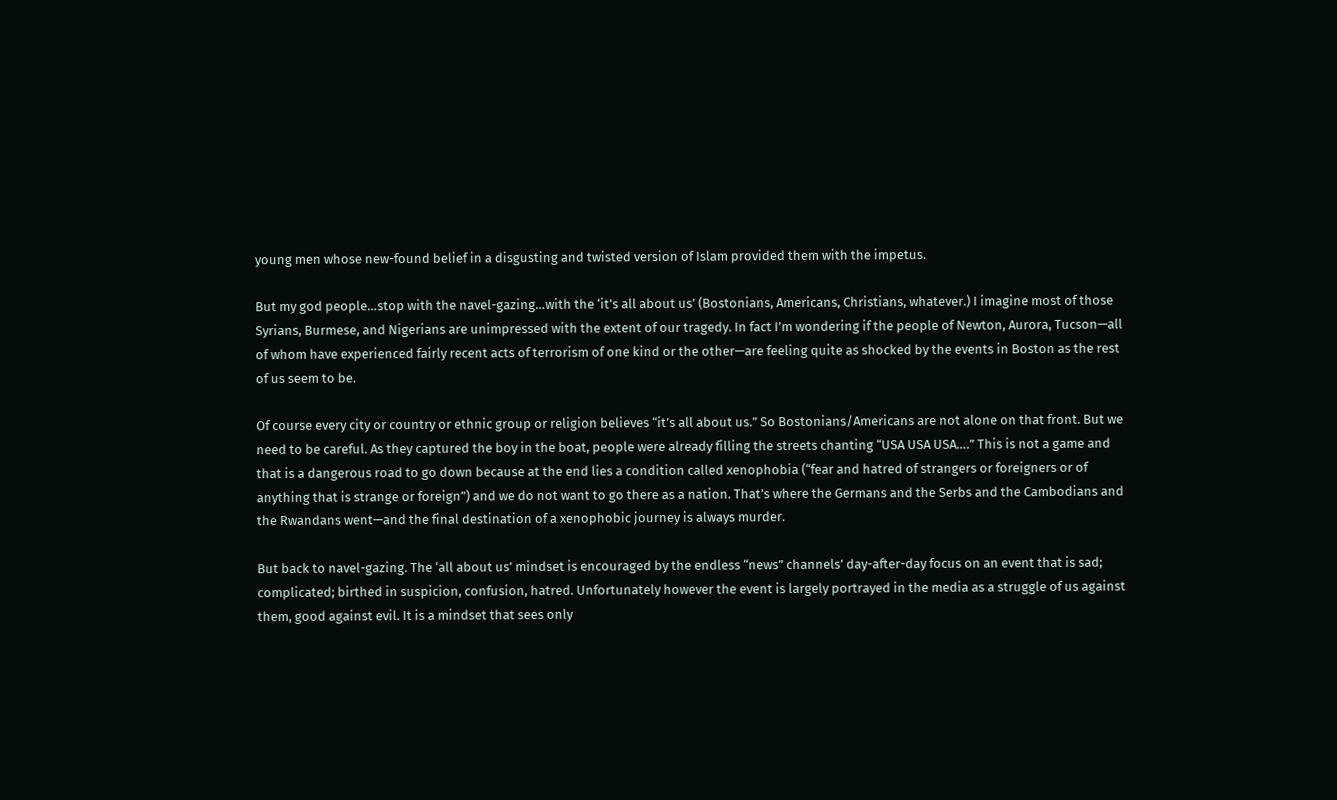young men whose new-found belief in a disgusting and twisted version of Islam provided them with the impetus.

But my god people…stop with the navel-gazing…with the ‘it’s all about us’ (Bostonians, Americans, Christians, whatever.) I imagine most of those Syrians, Burmese, and Nigerians are unimpressed with the extent of our tragedy. In fact I’m wondering if the people of Newton, Aurora, Tucson—all of whom have experienced fairly recent acts of terrorism of one kind or the other—are feeling quite as shocked by the events in Boston as the rest of us seem to be.

Of course every city or country or ethnic group or religion believes “it’s all about us.” So Bostonians/Americans are not alone on that front. But we need to be careful. As they captured the boy in the boat, people were already filling the streets chanting “USA USA USA….” This is not a game and that is a dangerous road to go down because at the end lies a condition called xenophobia (“fear and hatred of strangers or foreigners or of anything that is strange or foreign”) and we do not want to go there as a nation. That’s where the Germans and the Serbs and the Cambodians and the Rwandans went—and the final destination of a xenophobic journey is always murder.

But back to navel-gazing. The ‘all about us’ mindset is encouraged by the endless “news” channels’ day-after-day focus on an event that is sad; complicated; birthed in suspicion, confusion, hatred. Unfortunately however the event is largely portrayed in the media as a struggle of us against them, good against evil. It is a mindset that sees only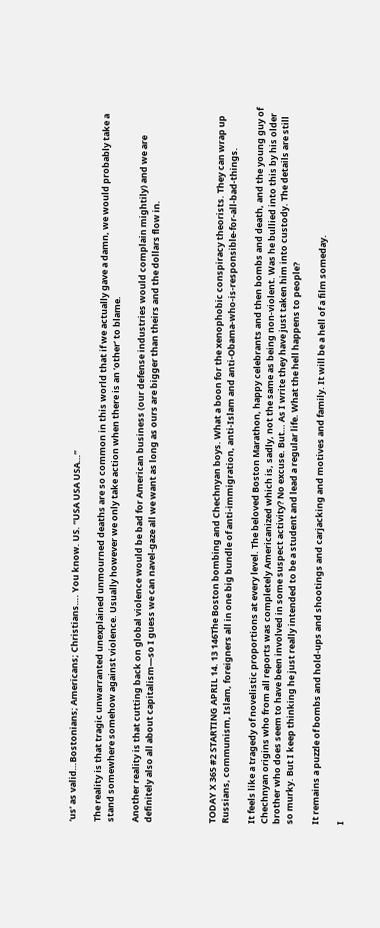‘us’ as valid…Bostonians; Americans; Christians…. You know. US. “USA USA USA…”

The reality is that tragic unwarranted unexplained unmourned deaths are so common in this world that if we actually gave a damn, we would probably take a stand somewhere somehow against violence. Usually however we only take action when there is an ‘other’ to blame.

Another reality is that cutting back on global violence would be bad for American business (our defense industries would complain mightily) and we are definitely also all about capitalism—so I guess we can navel-gaze all we want as long as ours are bigger than theirs and the dollars flow in.




TODAY X 365 #2 STARTING APRIL 14. 13 146The Boston bombing and Chechnyan boys. What a boon for the xenophobic conspiracy theorists. They can wrap up Russians, communism, Islam, foreigners all in one big bundle of anti-immigration, anti-Islam and anti-Obama-who-is-responsible-for-all-bad-things.

It feels like a tragedy of novelistic proportions at every level. The beloved Boston Marathon, happy celebrants and then bombs and death, and the young guy of Chechnyan origins who from all reports was completely Americanized which is, sadly, not the same as being non-violent. Was he bullied into this by his older brother who does seem to have been involved in some suspect activity? No excuse. But… As I write they have just taken him into custody. The details are still so murky. But I keep thinking he just really intended to be a student and lead a regular life. What the hell happens to people?

It remains a puzzle of bombs and hold-ups and shootings and carjacking and motives and family. It will be a hell of a film someday.

I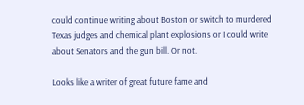could continue writing about Boston or switch to murdered Texas judges and chemical plant explosions or I could write about Senators and the gun bill. Or not.

Looks like a writer of great future fame and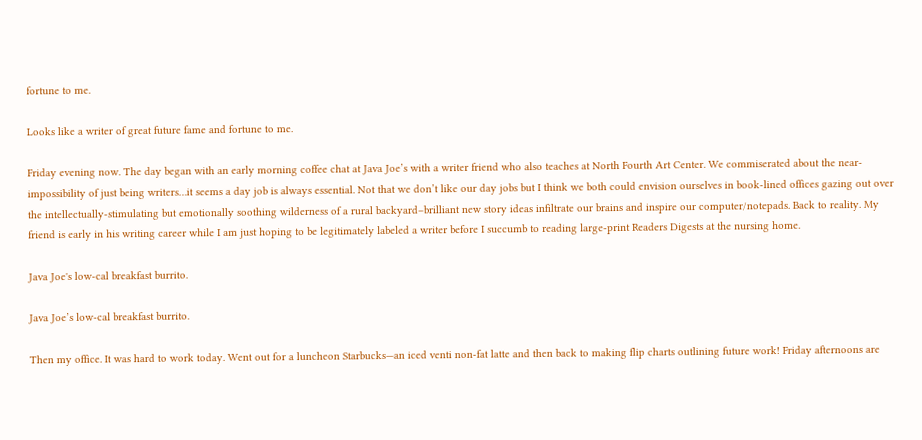fortune to me.

Looks like a writer of great future fame and fortune to me.

Friday evening now. The day began with an early morning coffee chat at Java Joe’s with a writer friend who also teaches at North Fourth Art Center. We commiserated about the near-impossibility of just being writers…it seems a day job is always essential. Not that we don’t like our day jobs but I think we both could envision ourselves in book-lined offices gazing out over the intellectually-stimulating but emotionally soothing wilderness of a rural backyard–brilliant new story ideas infiltrate our brains and inspire our computer/notepads. Back to reality. My friend is early in his writing career while I am just hoping to be legitimately labeled a writer before I succumb to reading large-print Readers Digests at the nursing home.

Java Joe's low-cal breakfast burrito.

Java Joe’s low-cal breakfast burrito.

Then my office. It was hard to work today. Went out for a luncheon Starbucks—an iced venti non-fat latte and then back to making flip charts outlining future work! Friday afternoons are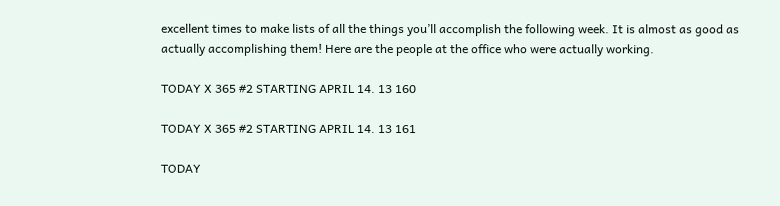excellent times to make lists of all the things you’ll accomplish the following week. It is almost as good as actually accomplishing them! Here are the people at the office who were actually working.

TODAY X 365 #2 STARTING APRIL 14. 13 160

TODAY X 365 #2 STARTING APRIL 14. 13 161

TODAY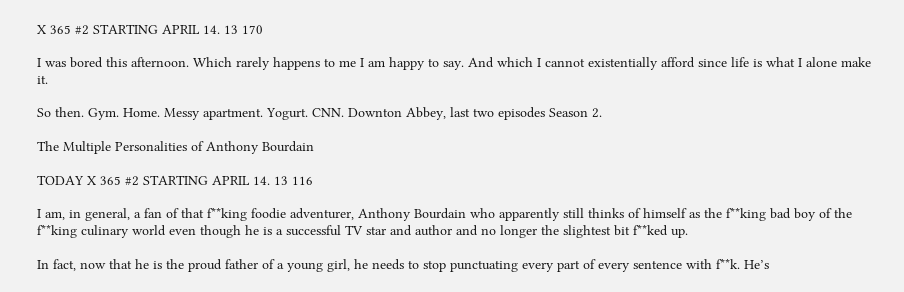X 365 #2 STARTING APRIL 14. 13 170

I was bored this afternoon. Which rarely happens to me I am happy to say. And which I cannot existentially afford since life is what I alone make it.

So then. Gym. Home. Messy apartment. Yogurt. CNN. Downton Abbey, last two episodes Season 2.

The Multiple Personalities of Anthony Bourdain

TODAY X 365 #2 STARTING APRIL 14. 13 116

I am, in general, a fan of that f**king foodie adventurer, Anthony Bourdain who apparently still thinks of himself as the f**king bad boy of the f**king culinary world even though he is a successful TV star and author and no longer the slightest bit f**ked up.

In fact, now that he is the proud father of a young girl, he needs to stop punctuating every part of every sentence with f**k. He’s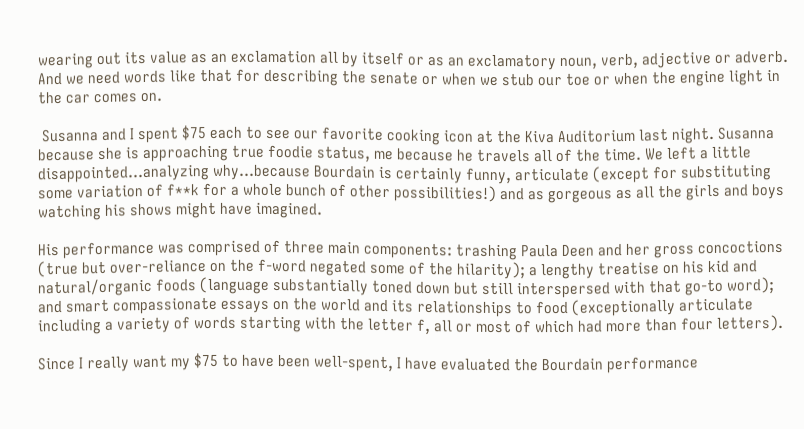wearing out its value as an exclamation all by itself or as an exclamatory noun, verb, adjective or adverb. And we need words like that for describing the senate or when we stub our toe or when the engine light in the car comes on.

 Susanna and I spent $75 each to see our favorite cooking icon at the Kiva Auditorium last night. Susanna because she is approaching true foodie status, me because he travels all of the time. We left a little disappointed…analyzing why…because Bourdain is certainly funny, articulate (except for substituting some variation of f**k for a whole bunch of other possibilities!) and as gorgeous as all the girls and boys watching his shows might have imagined.

His performance was comprised of three main components: trashing Paula Deen and her gross concoctions (true but over-reliance on the f-word negated some of the hilarity); a lengthy treatise on his kid and natural/organic foods (language substantially toned down but still interspersed with that go-to word); and smart compassionate essays on the world and its relationships to food (exceptionally articulate including a variety of words starting with the letter f, all or most of which had more than four letters).

Since I really want my $75 to have been well-spent, I have evaluated the Bourdain performance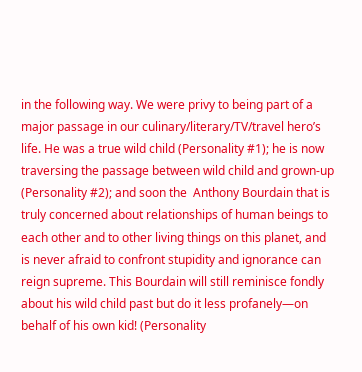in the following way. We were privy to being part of a major passage in our culinary/literary/TV/travel hero’s life. He was a true wild child (Personality #1); he is now traversing the passage between wild child and grown-up (Personality #2); and soon the  Anthony Bourdain that is truly concerned about relationships of human beings to each other and to other living things on this planet, and is never afraid to confront stupidity and ignorance can reign supreme. This Bourdain will still reminisce fondly about his wild child past but do it less profanely—on behalf of his own kid! (Personality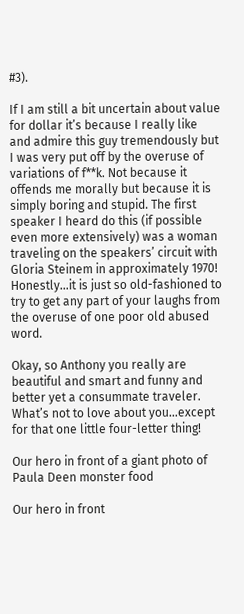#3).

If I am still a bit uncertain about value for dollar it’s because I really like and admire this guy tremendously but I was very put off by the overuse of variations of f**k. Not because it offends me morally but because it is simply boring and stupid. The first speaker I heard do this (if possible even more extensively) was a woman traveling on the speakers’ circuit with Gloria Steinem in approximately 1970! Honestly…it is just so old-fashioned to try to get any part of your laughs from the overuse of one poor old abused word.

Okay, so Anthony you really are beautiful and smart and funny and better yet a consummate traveler. What’s not to love about you…except for that one little four-letter thing!

Our hero in front of a giant photo of Paula Deen monster food

Our hero in front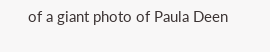of a giant photo of Paula Deen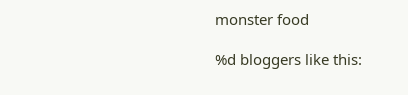monster food

%d bloggers like this: